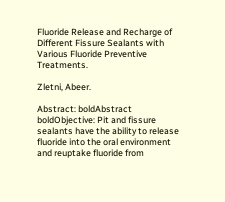Fluoride Release and Recharge of Different Fissure Sealants with Various Fluoride Preventive Treatments.

Zletni, Abeer.

Abstract: boldAbstract boldObjective: Pit and fissure sealants have the ability to release fluoride into the oral environment and reuptake fluoride from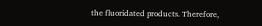the fluoridated products. Therefore,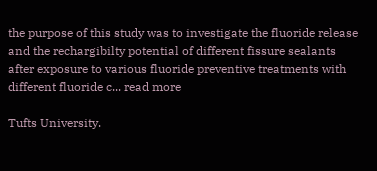the purpose of this study was to investigate the fluoride release and the rechargibilty potential of different fissure sealants after exposure to various fluoride preventive treatments with different fluoride c... read more

Tufts University.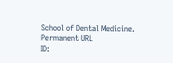School of Dental Medicine.
Permanent URL
ID: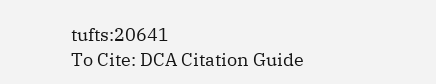tufts:20641
To Cite: DCA Citation Guide